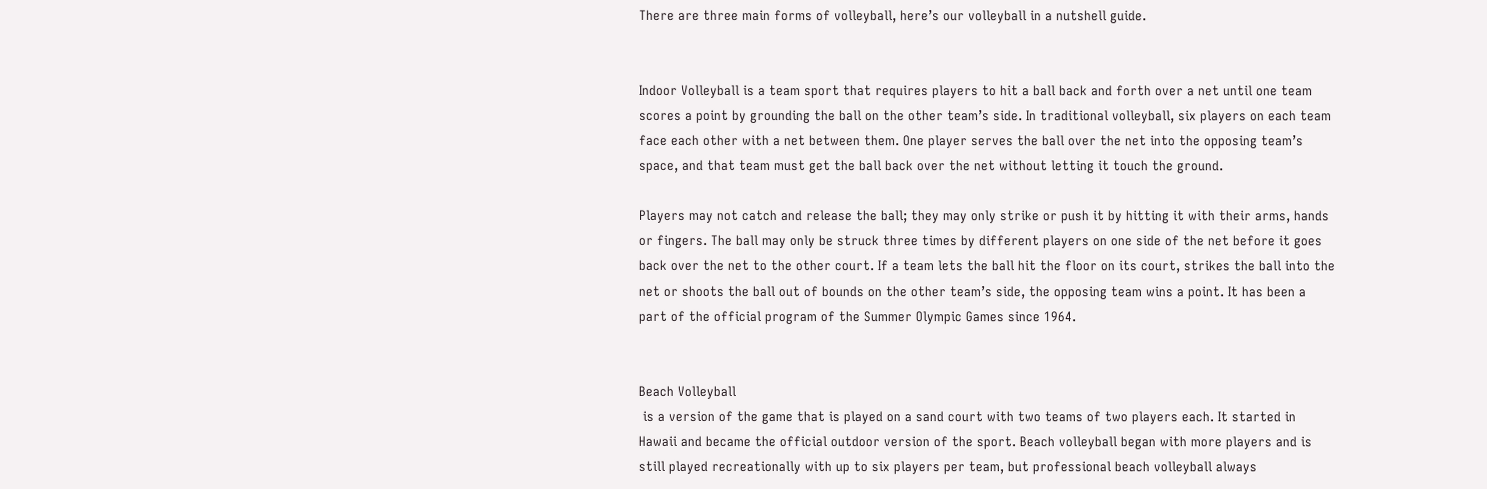There are three main forms of volleyball, here’s our volleyball in a nutshell guide.


Indoor Volleyball is a team sport that requires players to hit a ball back and forth over a net until one team scores a point by grounding the ball on the other team’s side. In traditional volleyball, six players on each team face each other with a net between them. One player serves the ball over the net into the opposing team’s space, and that team must get the ball back over the net without letting it touch the ground.

Players may not catch and release the ball; they may only strike or push it by hitting it with their arms, hands or fingers. The ball may only be struck three times by different players on one side of the net before it goes back over the net to the other court. If a team lets the ball hit the floor on its court, strikes the ball into the net or shoots the ball out of bounds on the other team’s side, the opposing team wins a point. It has been a part of the official program of the Summer Olympic Games since 1964.


Beach Volleyball
 is a version of the game that is played on a sand court with two teams of two players each. It started in Hawaii and became the official outdoor version of the sport. Beach volleyball began with more players and is still played recreationally with up to six players per team, but professional beach volleyball always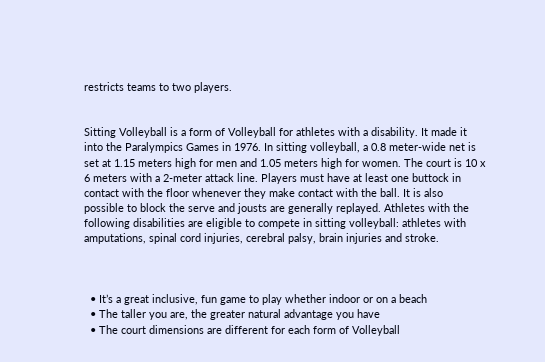restricts teams to two players.


Sitting Volleyball is a form of Volleyball for athletes with a disability. It made it into the Paralympics Games in 1976. In sitting volleyball, a 0.8 meter-wide net is set at 1.15 meters high for men and 1.05 meters high for women. The court is 10 x 6 meters with a 2-meter attack line. Players must have at least one buttock in contact with the floor whenever they make contact with the ball. It is also possible to block the serve and jousts are generally replayed. Athletes with the following disabilities are eligible to compete in sitting volleyball: athletes with amputations, spinal cord injuries, cerebral palsy, brain injuries and stroke.



  • It’s a great inclusive, fun game to play whether indoor or on a beach
  • The taller you are, the greater natural advantage you have
  • The court dimensions are different for each form of Volleyball